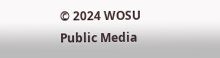© 2024 WOSU Public Media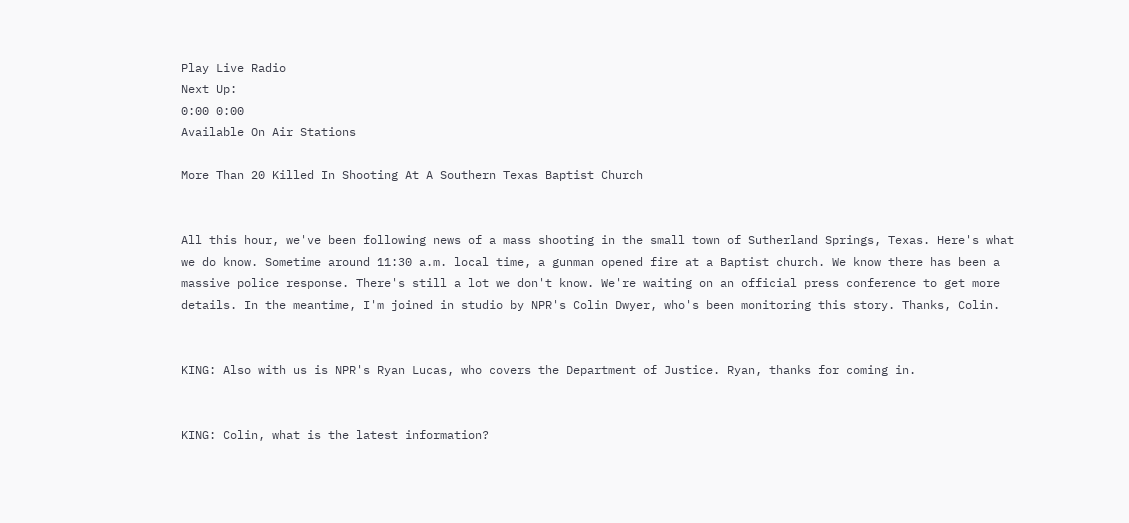Play Live Radio
Next Up:
0:00 0:00
Available On Air Stations

More Than 20 Killed In Shooting At A Southern Texas Baptist Church


All this hour, we've been following news of a mass shooting in the small town of Sutherland Springs, Texas. Here's what we do know. Sometime around 11:30 a.m. local time, a gunman opened fire at a Baptist church. We know there has been a massive police response. There's still a lot we don't know. We're waiting on an official press conference to get more details. In the meantime, I'm joined in studio by NPR's Colin Dwyer, who's been monitoring this story. Thanks, Colin.


KING: Also with us is NPR's Ryan Lucas, who covers the Department of Justice. Ryan, thanks for coming in.


KING: Colin, what is the latest information?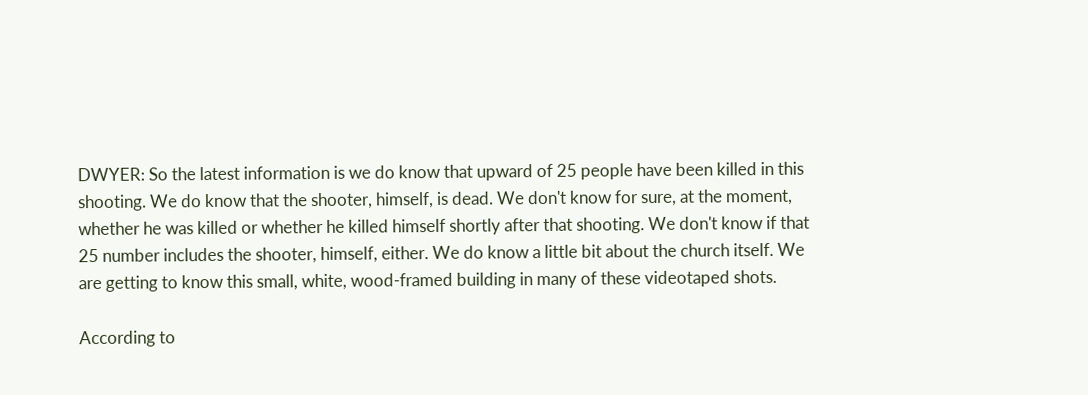DWYER: So the latest information is we do know that upward of 25 people have been killed in this shooting. We do know that the shooter, himself, is dead. We don't know for sure, at the moment, whether he was killed or whether he killed himself shortly after that shooting. We don't know if that 25 number includes the shooter, himself, either. We do know a little bit about the church itself. We are getting to know this small, white, wood-framed building in many of these videotaped shots.

According to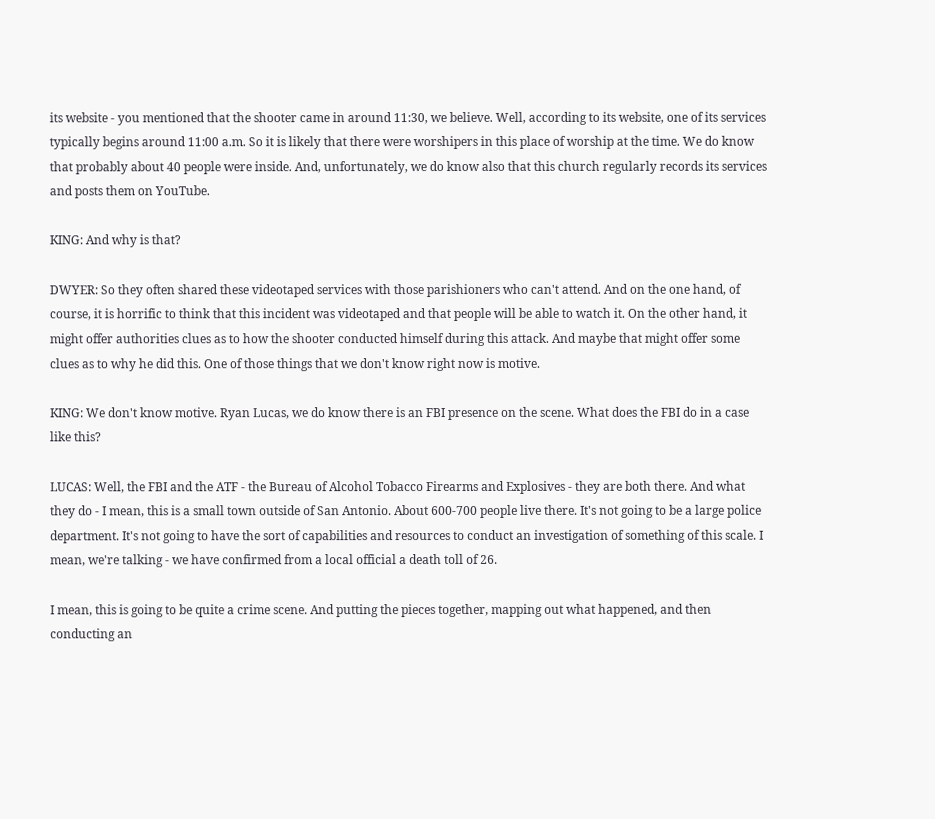its website - you mentioned that the shooter came in around 11:30, we believe. Well, according to its website, one of its services typically begins around 11:00 a.m. So it is likely that there were worshipers in this place of worship at the time. We do know that probably about 40 people were inside. And, unfortunately, we do know also that this church regularly records its services and posts them on YouTube.

KING: And why is that?

DWYER: So they often shared these videotaped services with those parishioners who can't attend. And on the one hand, of course, it is horrific to think that this incident was videotaped and that people will be able to watch it. On the other hand, it might offer authorities clues as to how the shooter conducted himself during this attack. And maybe that might offer some clues as to why he did this. One of those things that we don't know right now is motive.

KING: We don't know motive. Ryan Lucas, we do know there is an FBI presence on the scene. What does the FBI do in a case like this?

LUCAS: Well, the FBI and the ATF - the Bureau of Alcohol Tobacco Firearms and Explosives - they are both there. And what they do - I mean, this is a small town outside of San Antonio. About 600-700 people live there. It's not going to be a large police department. It's not going to have the sort of capabilities and resources to conduct an investigation of something of this scale. I mean, we're talking - we have confirmed from a local official a death toll of 26.

I mean, this is going to be quite a crime scene. And putting the pieces together, mapping out what happened, and then conducting an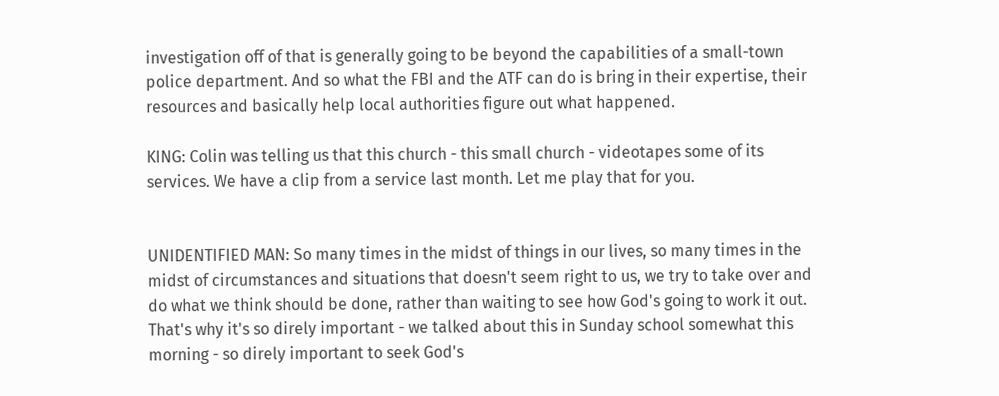investigation off of that is generally going to be beyond the capabilities of a small-town police department. And so what the FBI and the ATF can do is bring in their expertise, their resources and basically help local authorities figure out what happened.

KING: Colin was telling us that this church - this small church - videotapes some of its services. We have a clip from a service last month. Let me play that for you.


UNIDENTIFIED MAN: So many times in the midst of things in our lives, so many times in the midst of circumstances and situations that doesn't seem right to us, we try to take over and do what we think should be done, rather than waiting to see how God's going to work it out. That's why it's so direly important - we talked about this in Sunday school somewhat this morning - so direly important to seek God's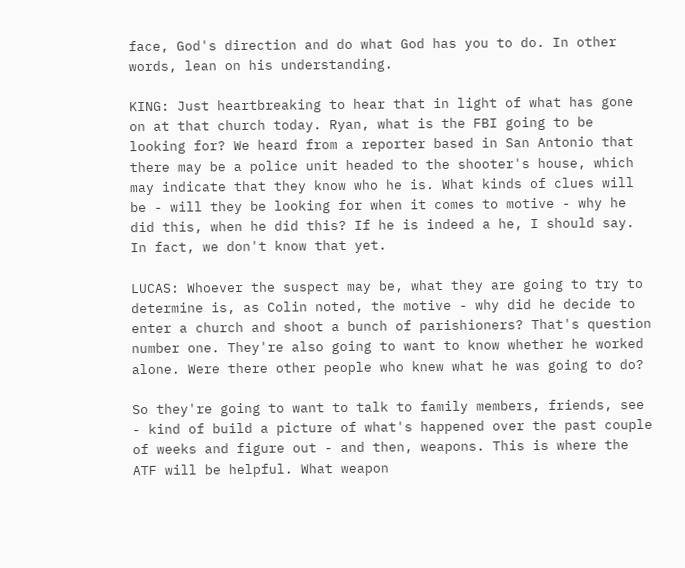face, God's direction and do what God has you to do. In other words, lean on his understanding.

KING: Just heartbreaking to hear that in light of what has gone on at that church today. Ryan, what is the FBI going to be looking for? We heard from a reporter based in San Antonio that there may be a police unit headed to the shooter's house, which may indicate that they know who he is. What kinds of clues will be - will they be looking for when it comes to motive - why he did this, when he did this? If he is indeed a he, I should say. In fact, we don't know that yet.

LUCAS: Whoever the suspect may be, what they are going to try to determine is, as Colin noted, the motive - why did he decide to enter a church and shoot a bunch of parishioners? That's question number one. They're also going to want to know whether he worked alone. Were there other people who knew what he was going to do?

So they're going to want to talk to family members, friends, see - kind of build a picture of what's happened over the past couple of weeks and figure out - and then, weapons. This is where the ATF will be helpful. What weapon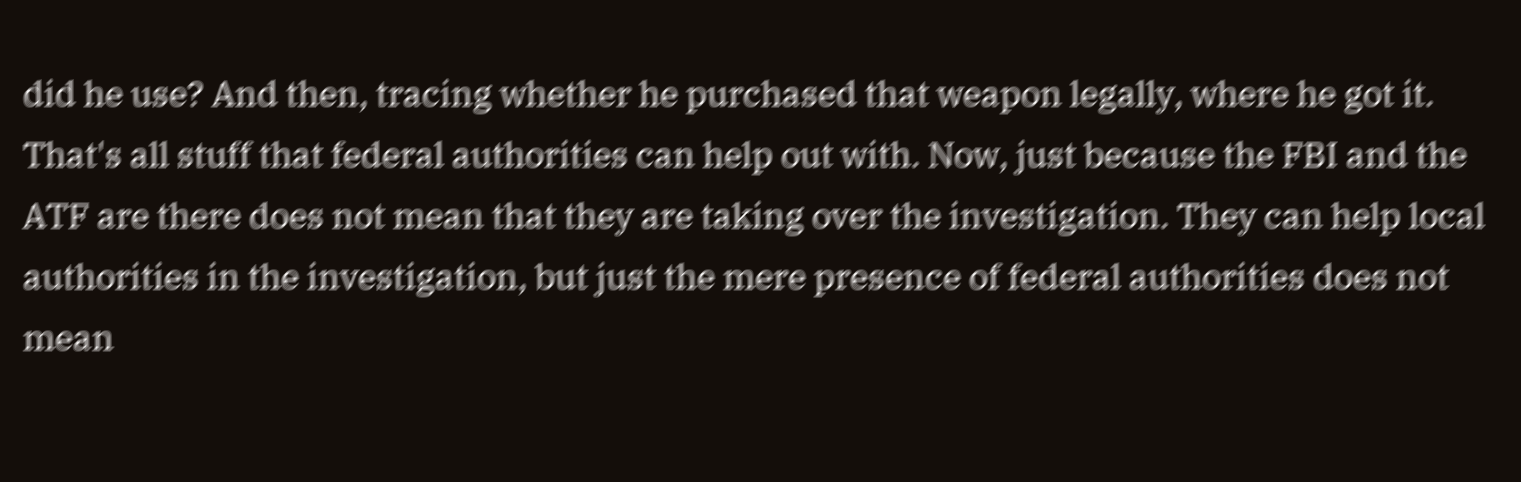did he use? And then, tracing whether he purchased that weapon legally, where he got it. That's all stuff that federal authorities can help out with. Now, just because the FBI and the ATF are there does not mean that they are taking over the investigation. They can help local authorities in the investigation, but just the mere presence of federal authorities does not mean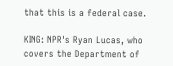that this is a federal case.

KING: NPR's Ryan Lucas, who covers the Department of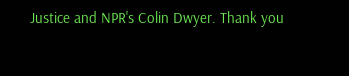Justice and NPR's Colin Dwyer. Thank you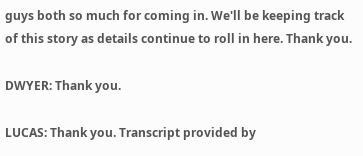guys both so much for coming in. We'll be keeping track of this story as details continue to roll in here. Thank you.

DWYER: Thank you.

LUCAS: Thank you. Transcript provided by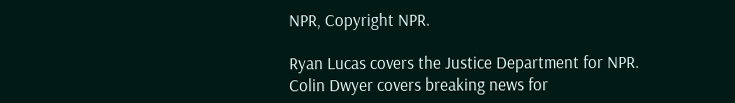NPR, Copyright NPR.

Ryan Lucas covers the Justice Department for NPR.
Colin Dwyer covers breaking news for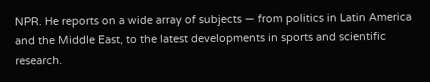NPR. He reports on a wide array of subjects — from politics in Latin America and the Middle East, to the latest developments in sports and scientific research.